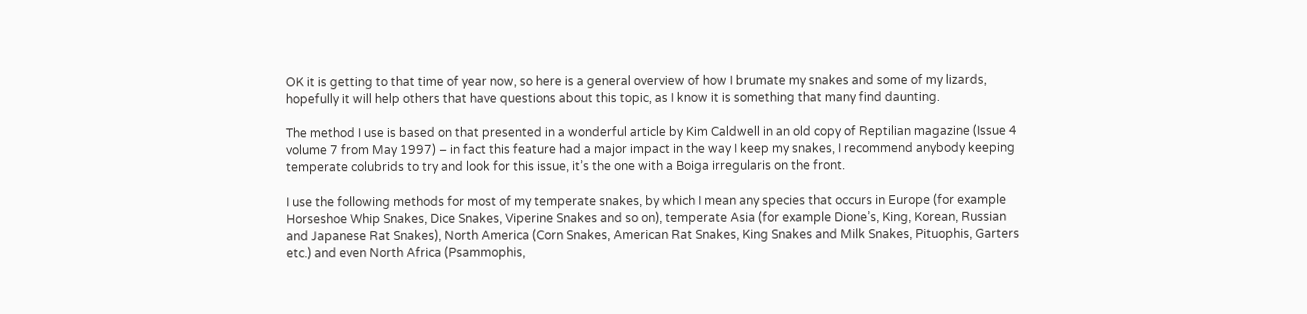OK it is getting to that time of year now, so here is a general overview of how I brumate my snakes and some of my lizards, hopefully it will help others that have questions about this topic, as I know it is something that many find daunting.

The method I use is based on that presented in a wonderful article by Kim Caldwell in an old copy of Reptilian magazine (Issue 4 volume 7 from May 1997) – in fact this feature had a major impact in the way I keep my snakes, I recommend anybody keeping temperate colubrids to try and look for this issue, it’s the one with a Boiga irregularis on the front.

I use the following methods for most of my temperate snakes, by which I mean any species that occurs in Europe (for example Horseshoe Whip Snakes, Dice Snakes, Viperine Snakes and so on), temperate Asia (for example Dione’s, King, Korean, Russian and Japanese Rat Snakes), North America (Corn Snakes, American Rat Snakes, King Snakes and Milk Snakes, Pituophis, Garters etc.) and even North Africa (Psammophis,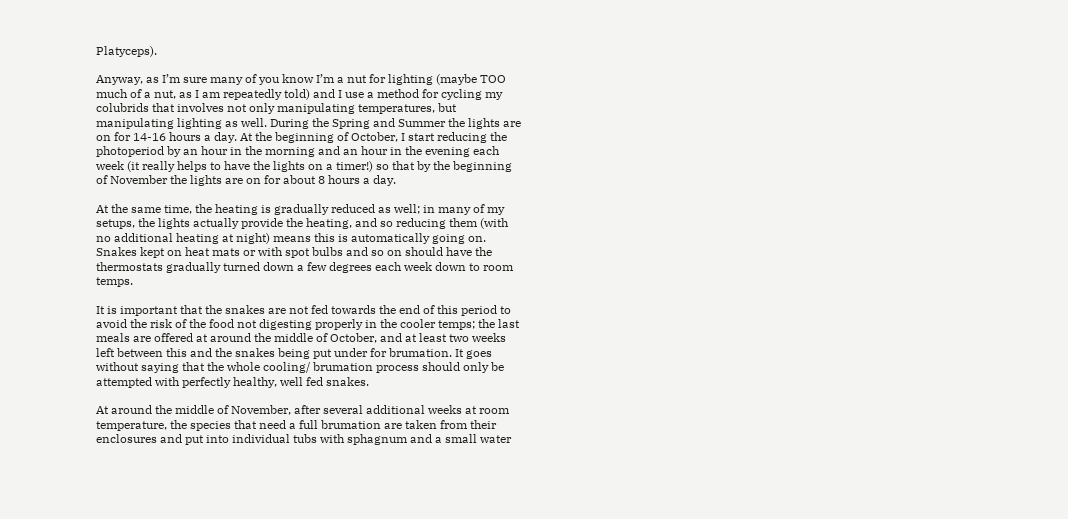Platyceps).

Anyway, as I’m sure many of you know I’m a nut for lighting (maybe TOO much of a nut, as I am repeatedly told) and I use a method for cycling my colubrids that involves not only manipulating temperatures, but manipulating lighting as well. During the Spring and Summer the lights are on for 14-16 hours a day. At the beginning of October, I start reducing the photoperiod by an hour in the morning and an hour in the evening each week (it really helps to have the lights on a timer!) so that by the beginning of November the lights are on for about 8 hours a day.

At the same time, the heating is gradually reduced as well; in many of my setups, the lights actually provide the heating, and so reducing them (with no additional heating at night) means this is automatically going on. Snakes kept on heat mats or with spot bulbs and so on should have the thermostats gradually turned down a few degrees each week down to room temps.

It is important that the snakes are not fed towards the end of this period to avoid the risk of the food not digesting properly in the cooler temps; the last meals are offered at around the middle of October, and at least two weeks left between this and the snakes being put under for brumation. It goes without saying that the whole cooling/ brumation process should only be attempted with perfectly healthy, well fed snakes.

At around the middle of November, after several additional weeks at room temperature, the species that need a full brumation are taken from their enclosures and put into individual tubs with sphagnum and a small water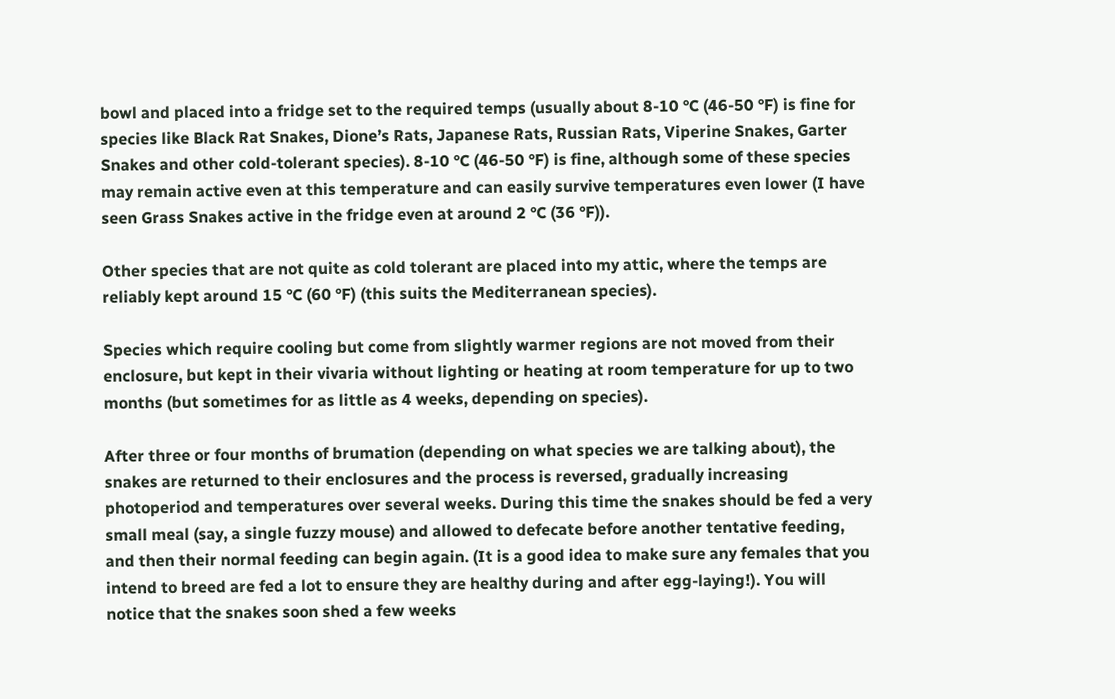bowl and placed into a fridge set to the required temps (usually about 8-10 °C (46-50 °F) is fine for species like Black Rat Snakes, Dione’s Rats, Japanese Rats, Russian Rats, Viperine Snakes, Garter Snakes and other cold-tolerant species). 8-10 °C (46-50 °F) is fine, although some of these species may remain active even at this temperature and can easily survive temperatures even lower (I have seen Grass Snakes active in the fridge even at around 2 °C (36 °F)).

Other species that are not quite as cold tolerant are placed into my attic, where the temps are reliably kept around 15 °C (60 °F) (this suits the Mediterranean species).

Species which require cooling but come from slightly warmer regions are not moved from their enclosure, but kept in their vivaria without lighting or heating at room temperature for up to two months (but sometimes for as little as 4 weeks, depending on species).

After three or four months of brumation (depending on what species we are talking about), the snakes are returned to their enclosures and the process is reversed, gradually increasing photoperiod and temperatures over several weeks. During this time the snakes should be fed a very small meal (say, a single fuzzy mouse) and allowed to defecate before another tentative feeding, and then their normal feeding can begin again. (It is a good idea to make sure any females that you intend to breed are fed a lot to ensure they are healthy during and after egg-laying!). You will notice that the snakes soon shed a few weeks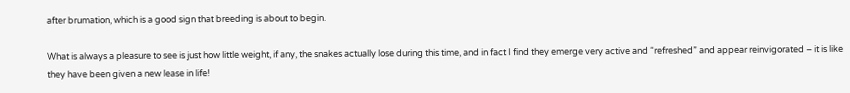after brumation, which is a good sign that breeding is about to begin.

What is always a pleasure to see is just how little weight, if any, the snakes actually lose during this time, and in fact I find they emerge very active and “refreshed” and appear reinvigorated – it is like they have been given a new lease in life!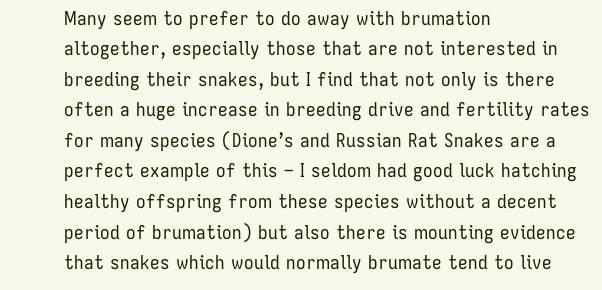Many seem to prefer to do away with brumation altogether, especially those that are not interested in breeding their snakes, but I find that not only is there often a huge increase in breeding drive and fertility rates for many species (Dione’s and Russian Rat Snakes are a perfect example of this – I seldom had good luck hatching healthy offspring from these species without a decent period of brumation) but also there is mounting evidence that snakes which would normally brumate tend to live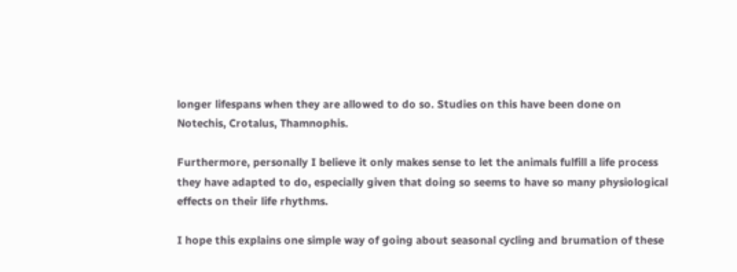longer lifespans when they are allowed to do so. Studies on this have been done on Notechis, Crotalus, Thamnophis.

Furthermore, personally I believe it only makes sense to let the animals fulfill a life process they have adapted to do, especially given that doing so seems to have so many physiological effects on their life rhythms.

I hope this explains one simple way of going about seasonal cycling and brumation of these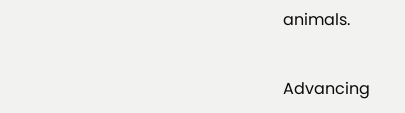animals.


Advancing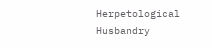Herpetological Husbandry